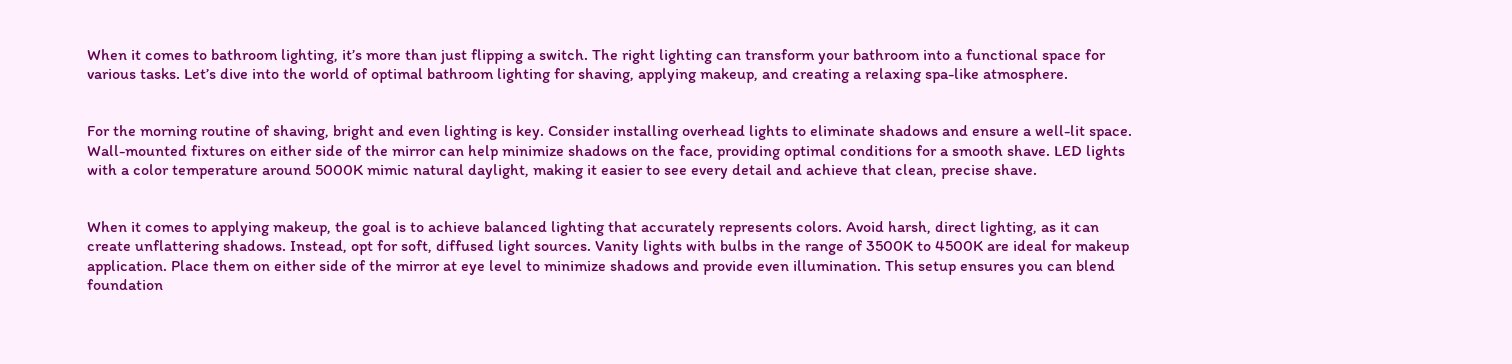When it comes to bathroom lighting, it’s more than just flipping a switch. The right lighting can transform your bathroom into a functional space for various tasks. Let’s dive into the world of optimal bathroom lighting for shaving, applying makeup, and creating a relaxing spa-like atmosphere.


For the morning routine of shaving, bright and even lighting is key. Consider installing overhead lights to eliminate shadows and ensure a well-lit space. Wall-mounted fixtures on either side of the mirror can help minimize shadows on the face, providing optimal conditions for a smooth shave. LED lights with a color temperature around 5000K mimic natural daylight, making it easier to see every detail and achieve that clean, precise shave.


When it comes to applying makeup, the goal is to achieve balanced lighting that accurately represents colors. Avoid harsh, direct lighting, as it can create unflattering shadows. Instead, opt for soft, diffused light sources. Vanity lights with bulbs in the range of 3500K to 4500K are ideal for makeup application. Place them on either side of the mirror at eye level to minimize shadows and provide even illumination. This setup ensures you can blend foundation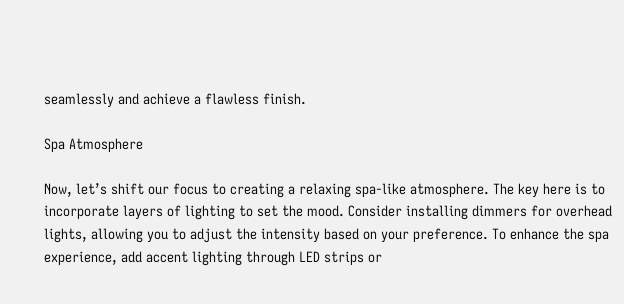seamlessly and achieve a flawless finish.

Spa Atmosphere

Now, let’s shift our focus to creating a relaxing spa-like atmosphere. The key here is to incorporate layers of lighting to set the mood. Consider installing dimmers for overhead lights, allowing you to adjust the intensity based on your preference. To enhance the spa experience, add accent lighting through LED strips or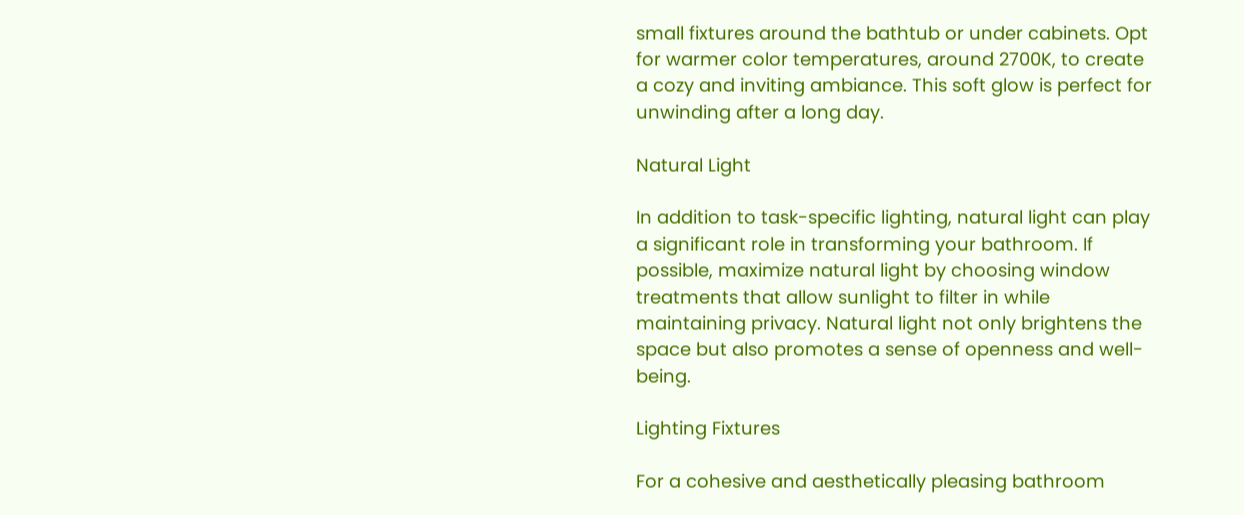small fixtures around the bathtub or under cabinets. Opt for warmer color temperatures, around 2700K, to create a cozy and inviting ambiance. This soft glow is perfect for unwinding after a long day.

Natural Light

In addition to task-specific lighting, natural light can play a significant role in transforming your bathroom. If possible, maximize natural light by choosing window treatments that allow sunlight to filter in while maintaining privacy. Natural light not only brightens the space but also promotes a sense of openness and well-being.

Lighting Fixtures

For a cohesive and aesthetically pleasing bathroom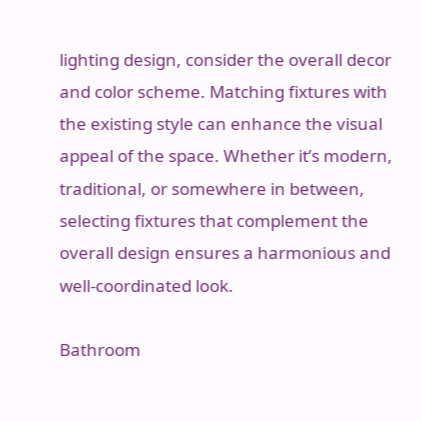lighting design, consider the overall decor and color scheme. Matching fixtures with the existing style can enhance the visual appeal of the space. Whether it’s modern, traditional, or somewhere in between, selecting fixtures that complement the overall design ensures a harmonious and well-coordinated look.

Bathroom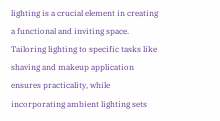lighting is a crucial element in creating a functional and inviting space. Tailoring lighting to specific tasks like shaving and makeup application ensures practicality, while incorporating ambient lighting sets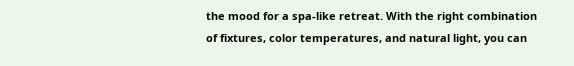the mood for a spa-like retreat. With the right combination of fixtures, color temperatures, and natural light, you can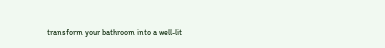transform your bathroom into a well-lit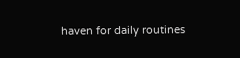haven for daily routines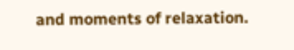and moments of relaxation.